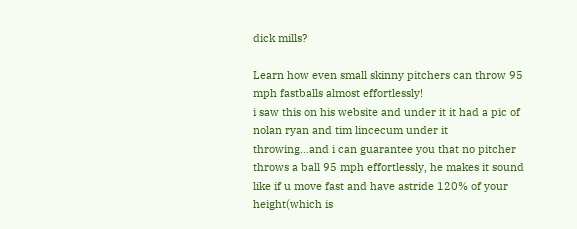dick mills?

Learn how even small skinny pitchers can throw 95 mph fastballs almost effortlessly!
i saw this on his website and under it it had a pic of nolan ryan and tim lincecum under it throwing…and i can guarantee you that no pitcher throws a ball 95 mph effortlessly, he makes it sound like if u move fast and have astride 120% of your height(which is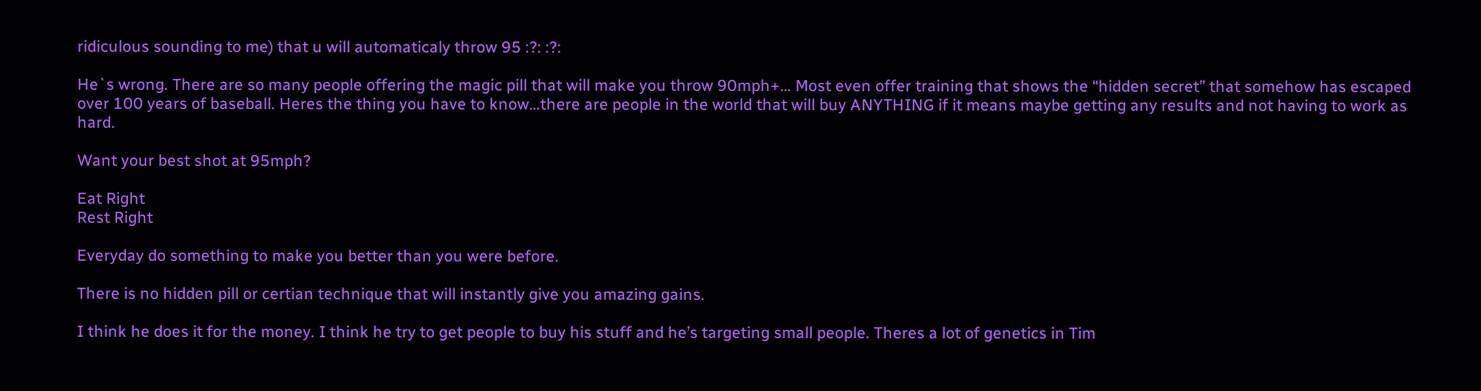ridiculous sounding to me) that u will automaticaly throw 95 :?: :?:

He`s wrong. There are so many people offering the magic pill that will make you throw 90mph+… Most even offer training that shows the “hidden secret” that somehow has escaped over 100 years of baseball. Heres the thing you have to know…there are people in the world that will buy ANYTHING if it means maybe getting any results and not having to work as hard.

Want your best shot at 95mph?

Eat Right
Rest Right

Everyday do something to make you better than you were before.

There is no hidden pill or certian technique that will instantly give you amazing gains.

I think he does it for the money. I think he try to get people to buy his stuff and he’s targeting small people. Theres a lot of genetics in Tim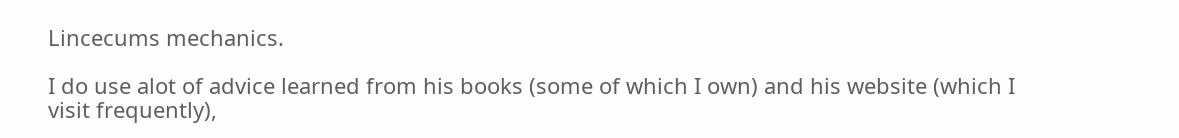Lincecums mechanics.

I do use alot of advice learned from his books (some of which I own) and his website (which I visit frequently),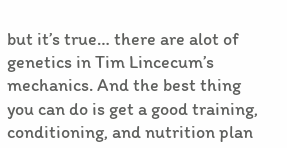but it’s true… there are alot of genetics in Tim Lincecum’s mechanics. And the best thing you can do is get a good training, conditioning, and nutrition plan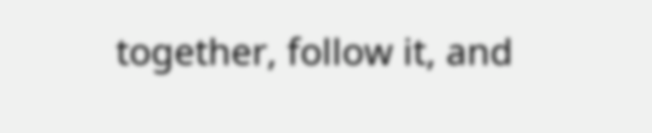together, follow it, and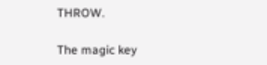THROW.

The magic key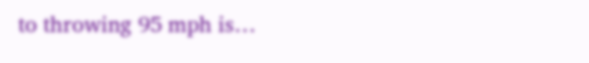to throwing 95 mph is…